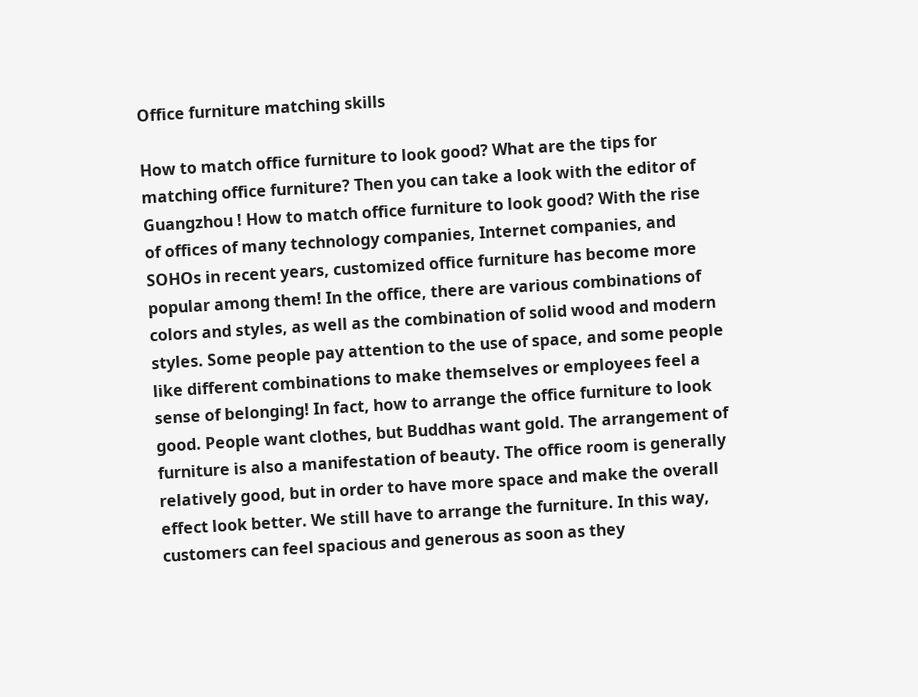Office furniture matching skills

How to match office furniture to look good? What are the tips for matching office furniture? Then you can take a look with the editor of Guangzhou ! How to match office furniture to look good? With the rise of offices of many technology companies, Internet companies, and SOHOs in recent years, customized office furniture has become more popular among them! In the office, there are various combinations of colors and styles, as well as the combination of solid wood and modern styles. Some people pay attention to the use of space, and some people like different combinations to make themselves or employees feel a sense of belonging! In fact, how to arrange the office furniture to look good. People want clothes, but Buddhas want gold. The arrangement of furniture is also a manifestation of beauty. The office room is generally relatively good, but in order to have more space and make the overall effect look better. We still have to arrange the furniture. In this way, customers can feel spacious and generous as soon as they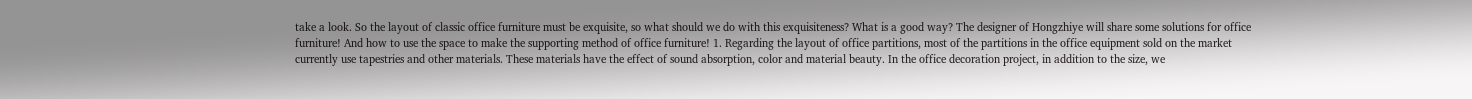take a look. So the layout of classic office furniture must be exquisite, so what should we do with this exquisiteness? What is a good way? The designer of Hongzhiye will share some solutions for office furniture! And how to use the space to make the supporting method of office furniture! 1. Regarding the layout of office partitions, most of the partitions in the office equipment sold on the market currently use tapestries and other materials. These materials have the effect of sound absorption, color and material beauty. In the office decoration project, in addition to the size, we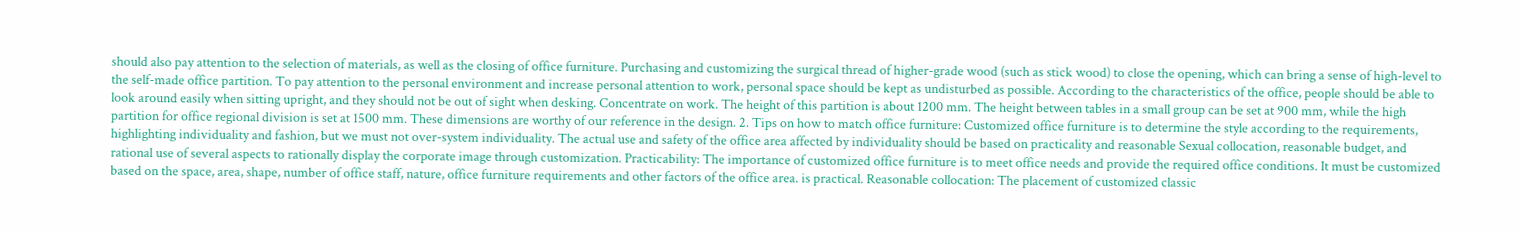should also pay attention to the selection of materials, as well as the closing of office furniture. Purchasing and customizing the surgical thread of higher-grade wood (such as stick wood) to close the opening, which can bring a sense of high-level to the self-made office partition. To pay attention to the personal environment and increase personal attention to work, personal space should be kept as undisturbed as possible. According to the characteristics of the office, people should be able to look around easily when sitting upright, and they should not be out of sight when desking. Concentrate on work. The height of this partition is about 1200 mm. The height between tables in a small group can be set at 900 mm, while the high partition for office regional division is set at 1500 mm. These dimensions are worthy of our reference in the design. 2. Tips on how to match office furniture: Customized office furniture is to determine the style according to the requirements, highlighting individuality and fashion, but we must not over-system individuality. The actual use and safety of the office area affected by individuality should be based on practicality and reasonable Sexual collocation, reasonable budget, and rational use of several aspects to rationally display the corporate image through customization. Practicability: The importance of customized office furniture is to meet office needs and provide the required office conditions. It must be customized based on the space, area, shape, number of office staff, nature, office furniture requirements and other factors of the office area. is practical. Reasonable collocation: The placement of customized classic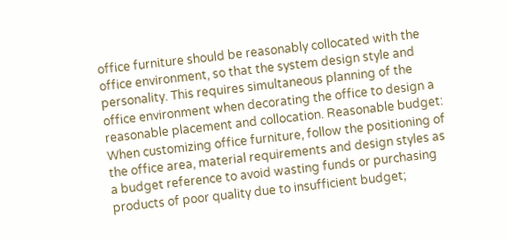office furniture should be reasonably collocated with the office environment, so that the system design style and personality. This requires simultaneous planning of the office environment when decorating the office to design a reasonable placement and collocation. Reasonable budget: When customizing office furniture, follow the positioning of the office area, material requirements and design styles as a budget reference to avoid wasting funds or purchasing products of poor quality due to insufficient budget;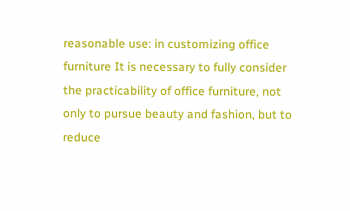reasonable use: in customizing office furniture It is necessary to fully consider the practicability of office furniture, not only to pursue beauty and fashion, but to reduce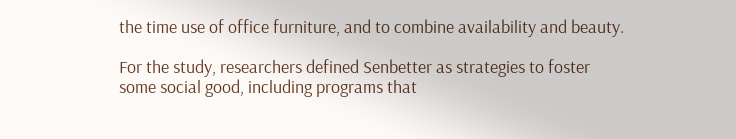the time use of office furniture, and to combine availability and beauty.

For the study, researchers defined Senbetter as strategies to foster some social good, including programs that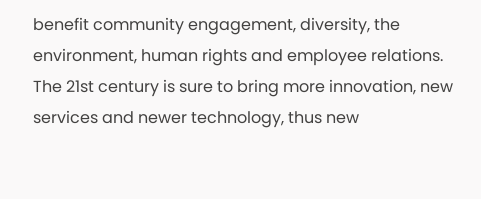benefit community engagement, diversity, the environment, human rights and employee relations.
The 21st century is sure to bring more innovation, new services and newer technology, thus new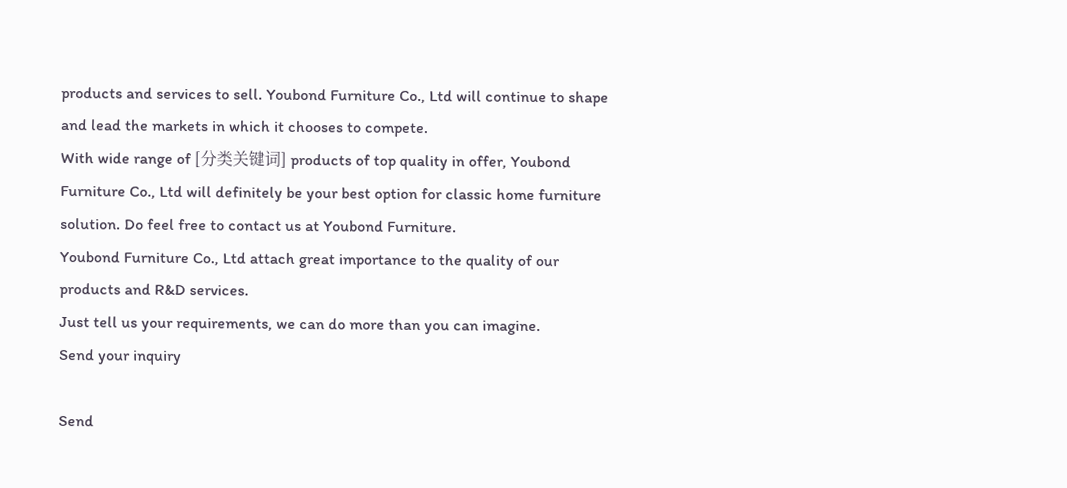products and services to sell. Youbond Furniture Co., Ltd will continue to shape and lead the markets in which it chooses to compete.
With wide range of [分类关键词] products of top quality in offer, Youbond Furniture Co., Ltd will definitely be your best option for classic home furniture solution. Do feel free to contact us at Youbond Furniture.
Youbond Furniture Co., Ltd attach great importance to the quality of our products and R&D services.
Just tell us your requirements, we can do more than you can imagine.
Send your inquiry

Send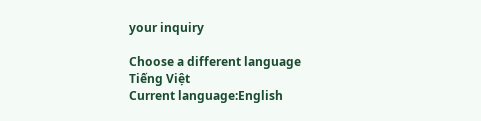your inquiry

Choose a different language
Tiếng Việt
Current language:English